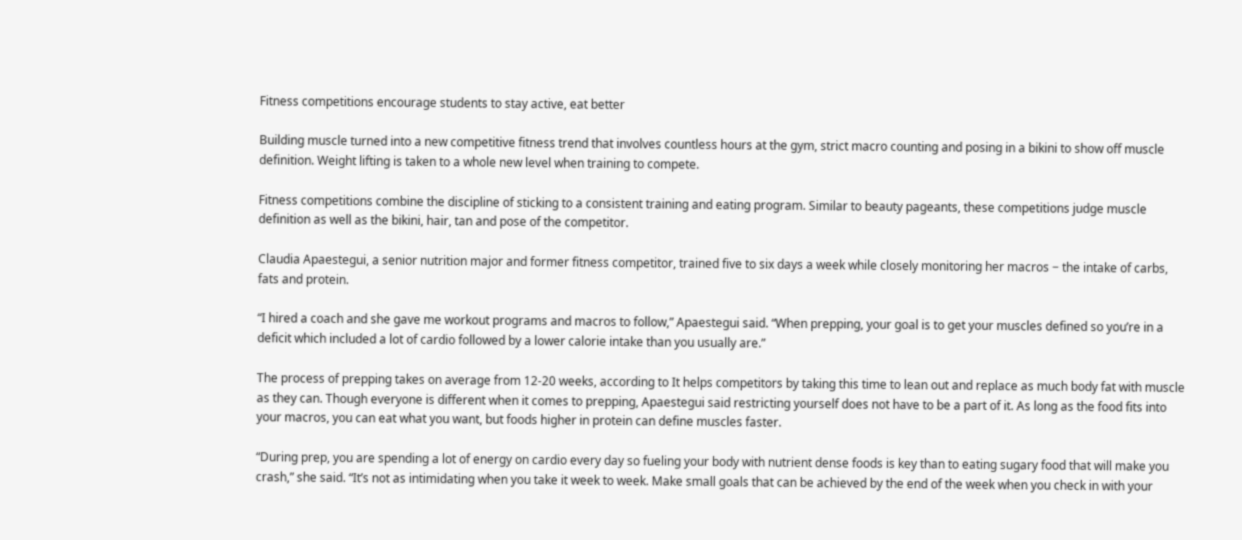Fitness competitions encourage students to stay active, eat better

Building muscle turned into a new competitive fitness trend that involves countless hours at the gym, strict macro counting and posing in a bikini to show off muscle definition. Weight lifting is taken to a whole new level when training to compete.

Fitness competitions combine the discipline of sticking to a consistent training and eating program. Similar to beauty pageants, these competitions judge muscle definition as well as the bikini, hair, tan and pose of the competitor.

Claudia Apaestegui, a senior nutrition major and former fitness competitor, trained five to six days a week while closely monitoring her macros − the intake of carbs, fats and protein.

“I hired a coach and she gave me workout programs and macros to follow,” Apaestegui said. “When prepping, your goal is to get your muscles defined so you’re in a deficit which included a lot of cardio followed by a lower calorie intake than you usually are.”

The process of prepping takes on average from 12-20 weeks, according to It helps competitors by taking this time to lean out and replace as much body fat with muscle as they can. Though everyone is different when it comes to prepping, Apaestegui said restricting yourself does not have to be a part of it. As long as the food fits into your macros, you can eat what you want, but foods higher in protein can define muscles faster.

“During prep, you are spending a lot of energy on cardio every day so fueling your body with nutrient dense foods is key than to eating sugary food that will make you crash,” she said. “It’s not as intimidating when you take it week to week. Make small goals that can be achieved by the end of the week when you check in with your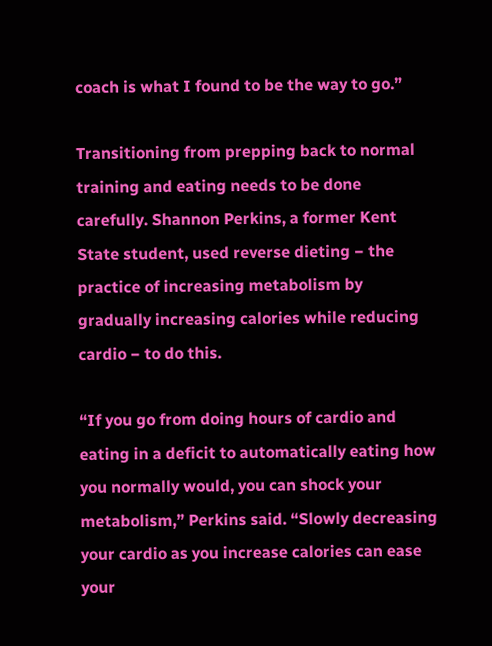coach is what I found to be the way to go.”

Transitioning from prepping back to normal training and eating needs to be done carefully. Shannon Perkins, a former Kent State student, used reverse dieting − the practice of increasing metabolism by gradually increasing calories while reducing cardio − to do this.

“If you go from doing hours of cardio and eating in a deficit to automatically eating how you normally would, you can shock your metabolism,” Perkins said. “Slowly decreasing your cardio as you increase calories can ease your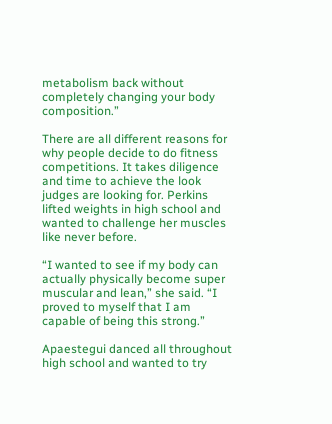metabolism back without completely changing your body composition.”

There are all different reasons for why people decide to do fitness competitions. It takes diligence and time to achieve the look judges are looking for. Perkins lifted weights in high school and wanted to challenge her muscles like never before.

“I wanted to see if my body can actually physically become super muscular and lean,” she said. “I proved to myself that I am capable of being this strong.”

Apaestegui danced all throughout high school and wanted to try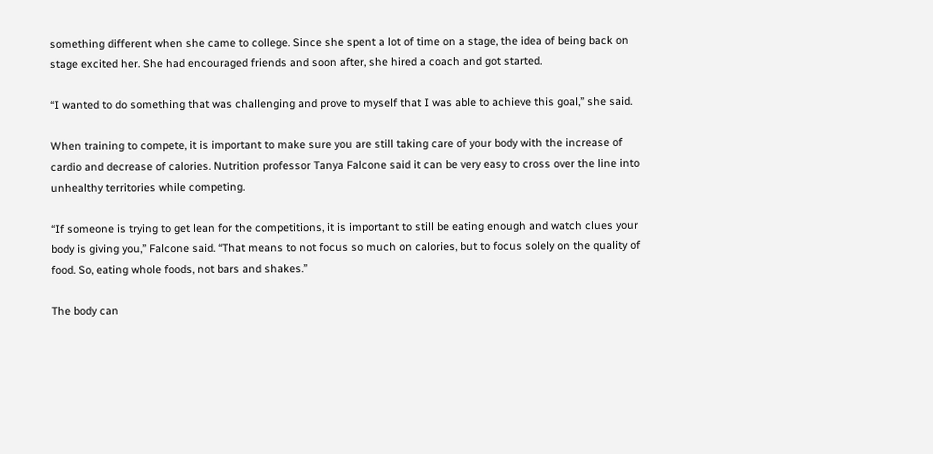something different when she came to college. Since she spent a lot of time on a stage, the idea of being back on stage excited her. She had encouraged friends and soon after, she hired a coach and got started.

“I wanted to do something that was challenging and prove to myself that I was able to achieve this goal,” she said.

When training to compete, it is important to make sure you are still taking care of your body with the increase of cardio and decrease of calories. Nutrition professor Tanya Falcone said it can be very easy to cross over the line into unhealthy territories while competing.

“If someone is trying to get lean for the competitions, it is important to still be eating enough and watch clues your body is giving you,” Falcone said. “That means to not focus so much on calories, but to focus solely on the quality of food. So, eating whole foods, not bars and shakes.”

The body can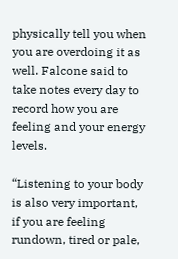physically tell you when you are overdoing it as well. Falcone said to take notes every day to record how you are feeling and your energy levels.

“Listening to your body is also very important, if you are feeling rundown, tired or pale,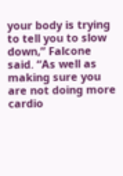your body is trying to tell you to slow down,” Falcone said. “As well as making sure you are not doing more cardio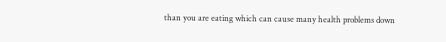than you are eating which can cause many health problems down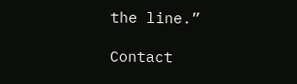the line.”

Contact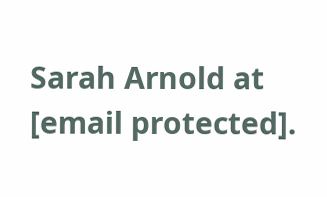Sarah Arnold at [email protected].